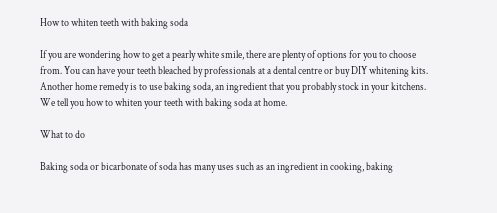How to whiten teeth with baking soda

If you are wondering how to get a pearly white smile, there are plenty of options for you to choose from. You can have your teeth bleached by professionals at a dental centre or buy DIY whitening kits. Another home remedy is to use baking soda, an ingredient that you probably stock in your kitchens. We tell you how to whiten your teeth with baking soda at home.

What to do

Baking soda or bicarbonate of soda has many uses such as an ingredient in cooking, baking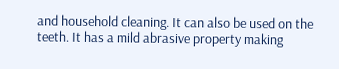and household cleaning. It can also be used on the teeth. It has a mild abrasive property making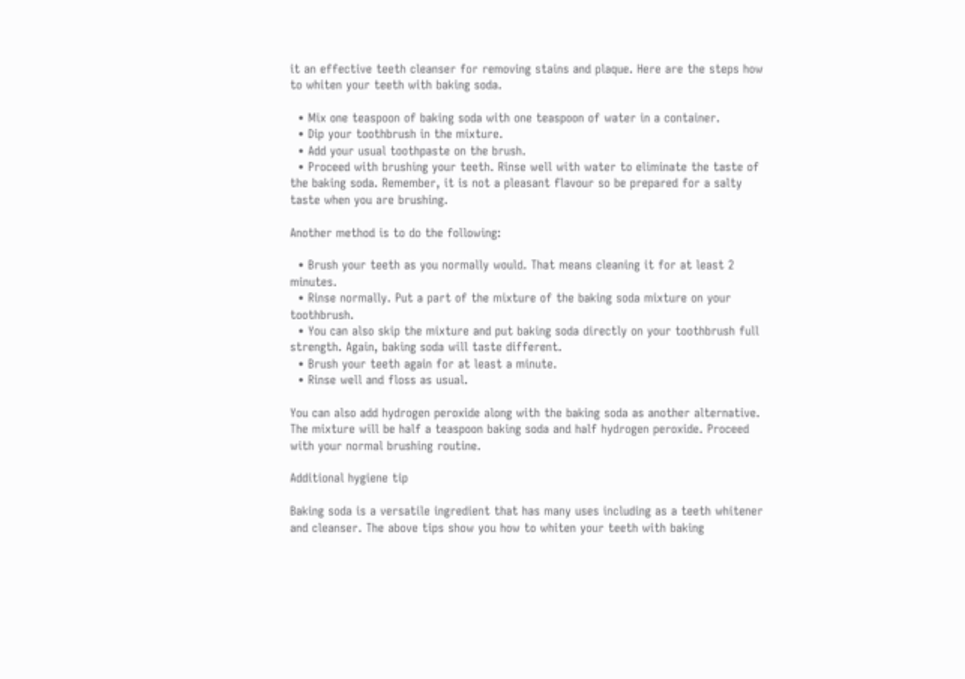it an effective teeth cleanser for removing stains and plaque. Here are the steps how to whiten your teeth with baking soda.

  • Mix one teaspoon of baking soda with one teaspoon of water in a container.
  • Dip your toothbrush in the mixture.
  • Add your usual toothpaste on the brush.
  • Proceed with brushing your teeth. Rinse well with water to eliminate the taste of the baking soda. Remember, it is not a pleasant flavour so be prepared for a salty taste when you are brushing.

Another method is to do the following:

  • Brush your teeth as you normally would. That means cleaning it for at least 2 minutes.
  • Rinse normally. Put a part of the mixture of the baking soda mixture on your toothbrush.
  • You can also skip the mixture and put baking soda directly on your toothbrush full strength. Again, baking soda will taste different.
  • Brush your teeth again for at least a minute.
  • Rinse well and floss as usual.

You can also add hydrogen peroxide along with the baking soda as another alternative. The mixture will be half a teaspoon baking soda and half hydrogen peroxide. Proceed with your normal brushing routine.

Additional hygiene tip

Baking soda is a versatile ingredient that has many uses including as a teeth whitener and cleanser. The above tips show you how to whiten your teeth with baking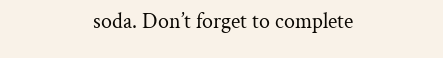soda. Don’t forget to complete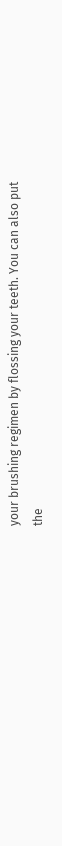your brushing regimen by flossing your teeth. You can also put the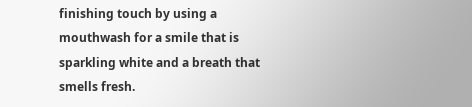finishing touch by using a mouthwash for a smile that is sparkling white and a breath that smells fresh.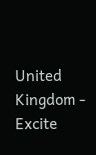United Kingdom - Excite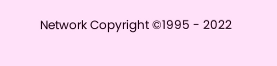Network Copyright ©1995 - 2022